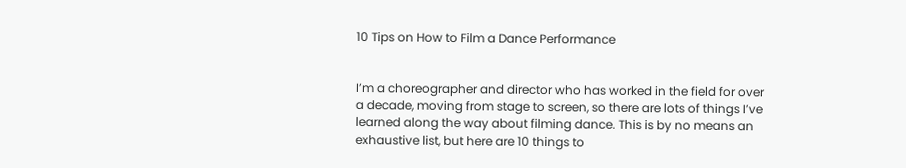10 Tips on How to Film a Dance Performance


I’m a choreographer and director who has worked in the field for over a decade, moving from stage to screen, so there are lots of things I’ve learned along the way about filming dance. This is by no means an exhaustive list, but here are 10 things to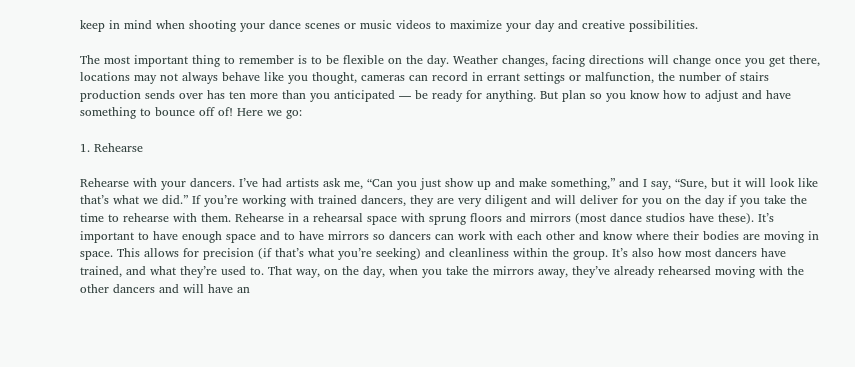keep in mind when shooting your dance scenes or music videos to maximize your day and creative possibilities.

The most important thing to remember is to be flexible on the day. Weather changes, facing directions will change once you get there, locations may not always behave like you thought, cameras can record in errant settings or malfunction, the number of stairs production sends over has ten more than you anticipated — be ready for anything. But plan so you know how to adjust and have something to bounce off of! Here we go:

1. Rehearse

Rehearse with your dancers. I’ve had artists ask me, “Can you just show up and make something,” and I say, “Sure, but it will look like that’s what we did.” If you’re working with trained dancers, they are very diligent and will deliver for you on the day if you take the time to rehearse with them. Rehearse in a rehearsal space with sprung floors and mirrors (most dance studios have these). It’s important to have enough space and to have mirrors so dancers can work with each other and know where their bodies are moving in space. This allows for precision (if that’s what you’re seeking) and cleanliness within the group. It’s also how most dancers have trained, and what they’re used to. That way, on the day, when you take the mirrors away, they’ve already rehearsed moving with the other dancers and will have an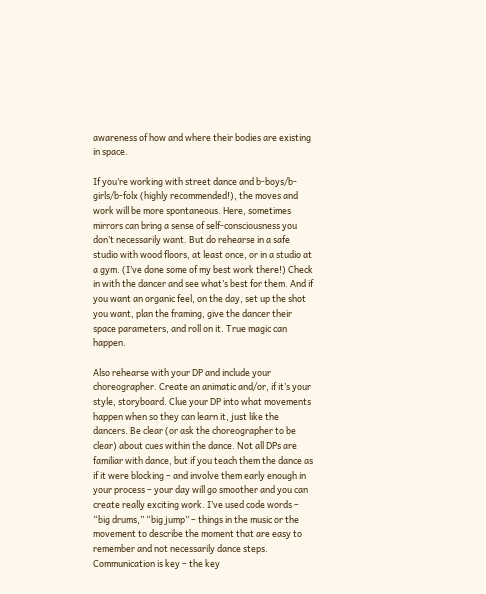awareness of how and where their bodies are existing in space.

If you’re working with street dance and b-boys/b-girls/b-folx (highly recommended!), the moves and work will be more spontaneous. Here, sometimes mirrors can bring a sense of self-consciousness you don’t necessarily want. But do rehearse in a safe studio with wood floors, at least once, or in a studio at a gym. (I’ve done some of my best work there!) Check in with the dancer and see what’s best for them. And if you want an organic feel, on the day, set up the shot you want, plan the framing, give the dancer their space parameters, and roll on it. True magic can happen.

Also rehearse with your DP and include your choreographer. Create an animatic and/or, if it’s your style, storyboard. Clue your DP into what movements happen when so they can learn it, just like the dancers. Be clear (or ask the choreographer to be clear) about cues within the dance. Not all DPs are familiar with dance, but if you teach them the dance as if it were blocking – and involve them early enough in your process – your day will go smoother and you can create really exciting work. I’ve used code words – “big drums,” “big jump” – things in the music or the movement to describe the moment that are easy to remember and not necessarily dance steps. Communication is key – the key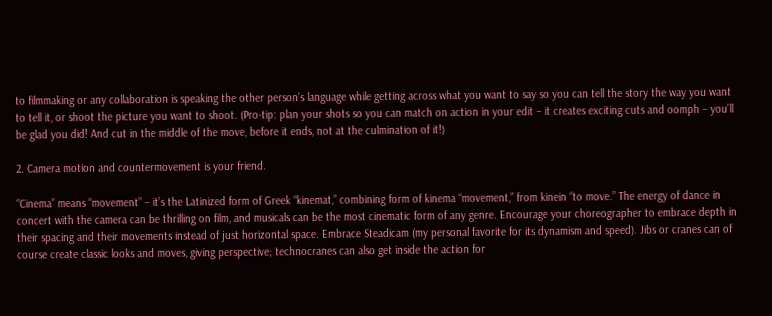to filmmaking or any collaboration is speaking the other person’s language while getting across what you want to say so you can tell the story the way you want to tell it, or shoot the picture you want to shoot. (Pro-tip: plan your shots so you can match on action in your edit – it creates exciting cuts and oomph – you’ll be glad you did! And cut in the middle of the move, before it ends, not at the culmination of it!)

2. Camera motion and countermovement is your friend.

“Cinema” means “movement” – it’s the Latinized form of Greek “kinemat,” combining form of kinema “movement,” from kinein “to move.” The energy of dance in concert with the camera can be thrilling on film, and musicals can be the most cinematic form of any genre. Encourage your choreographer to embrace depth in their spacing and their movements instead of just horizontal space. Embrace Steadicam (my personal favorite for its dynamism and speed). Jibs or cranes can of course create classic looks and moves, giving perspective; technocranes can also get inside the action for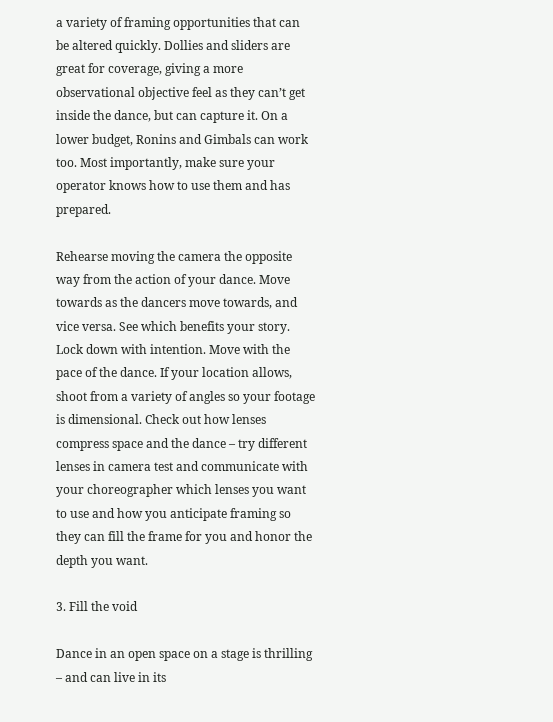a variety of framing opportunities that can be altered quickly. Dollies and sliders are great for coverage, giving a more observational objective feel as they can’t get inside the dance, but can capture it. On a lower budget, Ronins and Gimbals can work too. Most importantly, make sure your operator knows how to use them and has prepared.

Rehearse moving the camera the opposite way from the action of your dance. Move towards as the dancers move towards, and vice versa. See which benefits your story. Lock down with intention. Move with the pace of the dance. If your location allows, shoot from a variety of angles so your footage is dimensional. Check out how lenses compress space and the dance – try different lenses in camera test and communicate with your choreographer which lenses you want to use and how you anticipate framing so they can fill the frame for you and honor the depth you want.

3. Fill the void

Dance in an open space on a stage is thrilling – and can live in its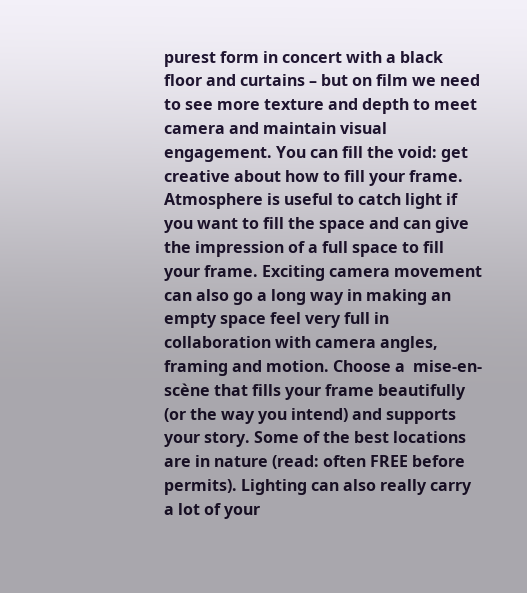purest form in concert with a black floor and curtains – but on film we need to see more texture and depth to meet camera and maintain visual engagement. You can fill the void: get creative about how to fill your frame. Atmosphere is useful to catch light if you want to fill the space and can give the impression of a full space to fill your frame. Exciting camera movement can also go a long way in making an empty space feel very full in collaboration with camera angles, framing and motion. Choose a  mise-en-scène that fills your frame beautifully (or the way you intend) and supports your story. Some of the best locations are in nature (read: often FREE before permits). Lighting can also really carry a lot of your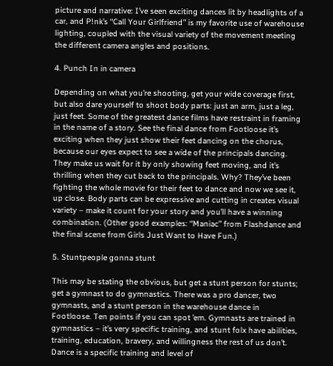picture and narrative: I’ve seen exciting dances lit by headlights of a car, and P!nk’s “Call Your Girlfriend” is my favorite use of warehouse lighting, coupled with the visual variety of the movement meeting the different camera angles and positions.

4. Punch In in camera

Depending on what you’re shooting, get your wide coverage first, but also dare yourself to shoot body parts: just an arm, just a leg, just feet. Some of the greatest dance films have restraint in framing in the name of a story. See the final dance from Footloose it’s exciting when they just show their feet dancing on the chorus, because our eyes expect to see a wide of the principals dancing. They make us wait for it by only showing feet moving, and it’s thrilling when they cut back to the principals. Why? They’ve been fighting the whole movie for their feet to dance and now we see it, up close. Body parts can be expressive and cutting in creates visual variety – make it count for your story and you’ll have a winning combination. (Other good examples: “Maniac” from Flashdance and the final scene from Girls Just Want to Have Fun.)

5. Stuntpeople gonna stunt

This may be stating the obvious, but get a stunt person for stunts; get a gymnast to do gymnastics. There was a pro dancer, two gymnasts, and a stunt person in the warehouse dance in Footloose. Ten points if you can spot ’em. Gymnasts are trained in gymnastics – it’s very specific training, and stunt folx have abilities, training, education, bravery, and willingness the rest of us don’t. Dance is a specific training and level of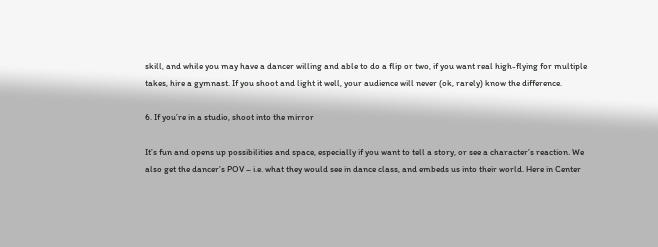skill, and while you may have a dancer willing and able to do a flip or two, if you want real high-flying for multiple takes, hire a gymnast. If you shoot and light it well, your audience will never (ok, rarely) know the difference.

6. If you’re in a studio, shoot into the mirror

It’s fun and opens up possibilities and space, especially if you want to tell a story, or see a character’s reaction. We also get the dancer’s POV – i.e. what they would see in dance class, and embeds us into their world. Here in Center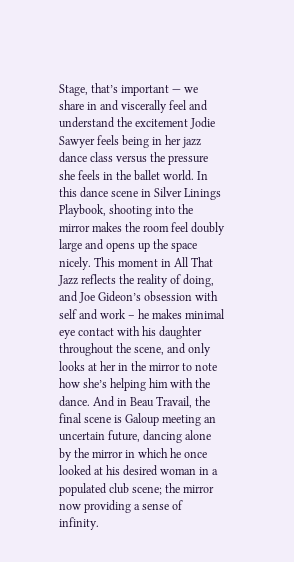Stage, that’s important — we share in and viscerally feel and understand the excitement Jodie Sawyer feels being in her jazz dance class versus the pressure she feels in the ballet world. In this dance scene in Silver Linings Playbook, shooting into the mirror makes the room feel doubly large and opens up the space nicely. This moment in All That Jazz reflects the reality of doing, and Joe Gideon’s obsession with self and work – he makes minimal eye contact with his daughter throughout the scene, and only looks at her in the mirror to note how she’s helping him with the dance. And in Beau Travail, the final scene is Galoup meeting an uncertain future, dancing alone by the mirror in which he once looked at his desired woman in a populated club scene; the mirror now providing a sense of infinity.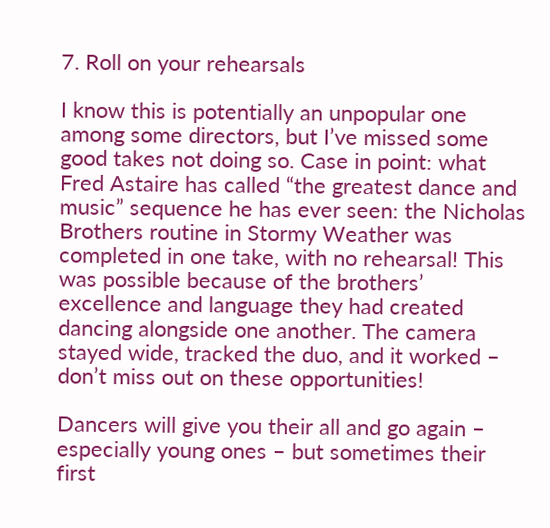7. Roll on your rehearsals

I know this is potentially an unpopular one among some directors, but I’ve missed some good takes not doing so. Case in point: what Fred Astaire has called “the greatest dance and music” sequence he has ever seen: the Nicholas Brothers routine in Stormy Weather was completed in one take, with no rehearsal! This was possible because of the brothers’ excellence and language they had created dancing alongside one another. The camera stayed wide, tracked the duo, and it worked – don’t miss out on these opportunities!

Dancers will give you their all and go again – especially young ones – but sometimes their first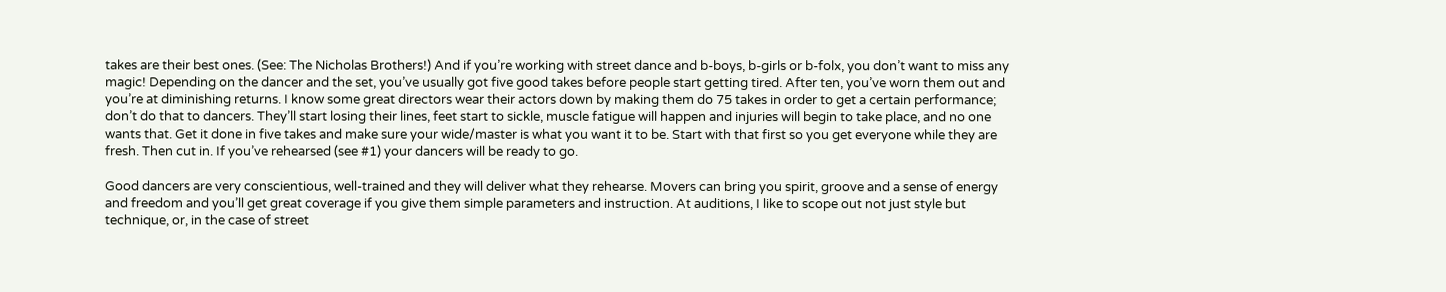takes are their best ones. (See: The Nicholas Brothers!) And if you’re working with street dance and b-boys, b-girls or b-folx, you don’t want to miss any magic! Depending on the dancer and the set, you’ve usually got five good takes before people start getting tired. After ten, you’ve worn them out and you’re at diminishing returns. I know some great directors wear their actors down by making them do 75 takes in order to get a certain performance; don’t do that to dancers. They’ll start losing their lines, feet start to sickle, muscle fatigue will happen and injuries will begin to take place, and no one wants that. Get it done in five takes and make sure your wide/master is what you want it to be. Start with that first so you get everyone while they are fresh. Then cut in. If you’ve rehearsed (see #1) your dancers will be ready to go.

Good dancers are very conscientious, well-trained and they will deliver what they rehearse. Movers can bring you spirit, groove and a sense of energy and freedom and you’ll get great coverage if you give them simple parameters and instruction. At auditions, I like to scope out not just style but technique, or, in the case of street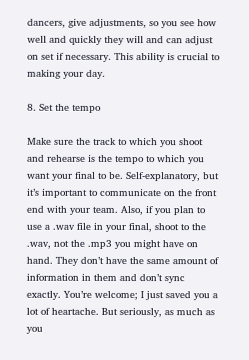dancers, give adjustments, so you see how well and quickly they will and can adjust on set if necessary. This ability is crucial to making your day.

8. Set the tempo

Make sure the track to which you shoot and rehearse is the tempo to which you want your final to be. Self-explanatory, but it’s important to communicate on the front end with your team. Also, if you plan to use a .wav file in your final, shoot to the .wav, not the .mp3 you might have on hand. They don’t have the same amount of information in them and don’t sync exactly. You’re welcome; I just saved you a lot of heartache. But seriously, as much as you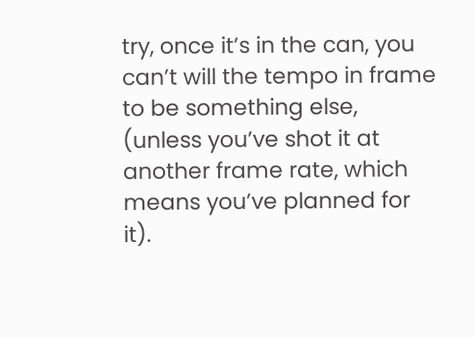try, once it’s in the can, you can’t will the tempo in frame to be something else, (unless you’ve shot it at another frame rate, which means you’ve planned for it).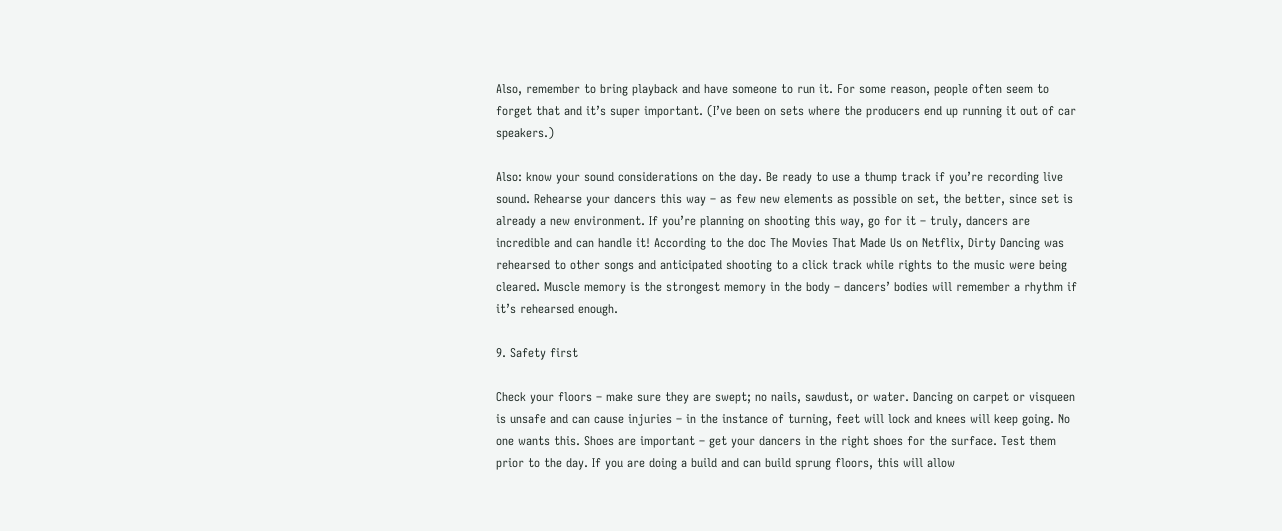Also, remember to bring playback and have someone to run it. For some reason, people often seem to forget that and it’s super important. (I’ve been on sets where the producers end up running it out of car speakers.)

Also: know your sound considerations on the day. Be ready to use a thump track if you’re recording live sound. Rehearse your dancers this way – as few new elements as possible on set, the better, since set is already a new environment. If you’re planning on shooting this way, go for it – truly, dancers are incredible and can handle it! According to the doc The Movies That Made Us on Netflix, Dirty Dancing was rehearsed to other songs and anticipated shooting to a click track while rights to the music were being cleared. Muscle memory is the strongest memory in the body – dancers’ bodies will remember a rhythm if it’s rehearsed enough.

9. Safety first

Check your floors – make sure they are swept; no nails, sawdust, or water. Dancing on carpet or visqueen is unsafe and can cause injuries – in the instance of turning, feet will lock and knees will keep going. No one wants this. Shoes are important – get your dancers in the right shoes for the surface. Test them prior to the day. If you are doing a build and can build sprung floors, this will allow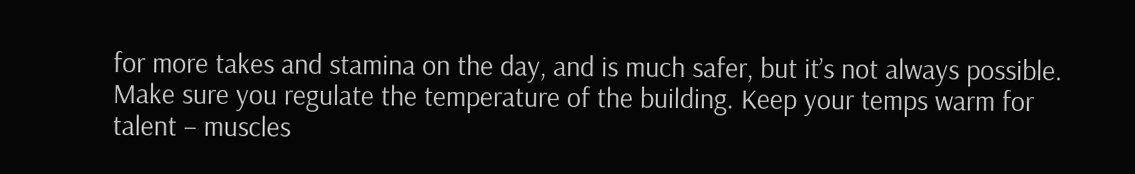for more takes and stamina on the day, and is much safer, but it’s not always possible. Make sure you regulate the temperature of the building. Keep your temps warm for talent – muscles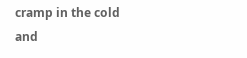cramp in the cold and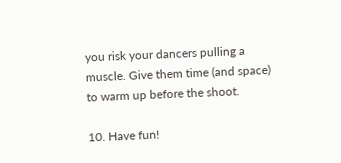you risk your dancers pulling a muscle. Give them time (and space) to warm up before the shoot.

10. Have fun!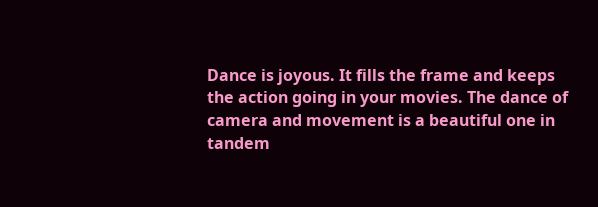Dance is joyous. It fills the frame and keeps the action going in your movies. The dance of camera and movement is a beautiful one in tandem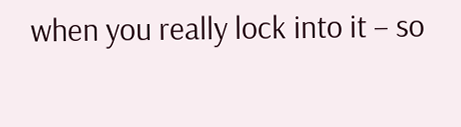when you really lock into it – so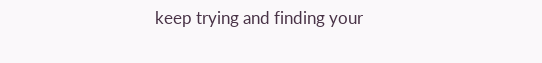keep trying and finding your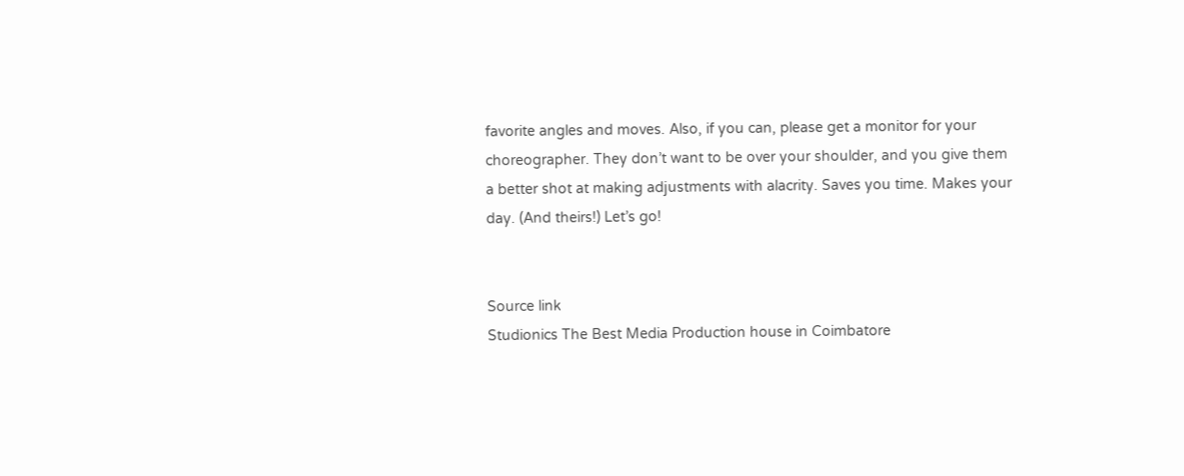favorite angles and moves. Also, if you can, please get a monitor for your choreographer. They don’t want to be over your shoulder, and you give them a better shot at making adjustments with alacrity. Saves you time. Makes your day. (And theirs!) Let’s go!


Source link
Studionics The Best Media Production house in Coimbatore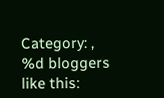Category: ,
%d bloggers like this: